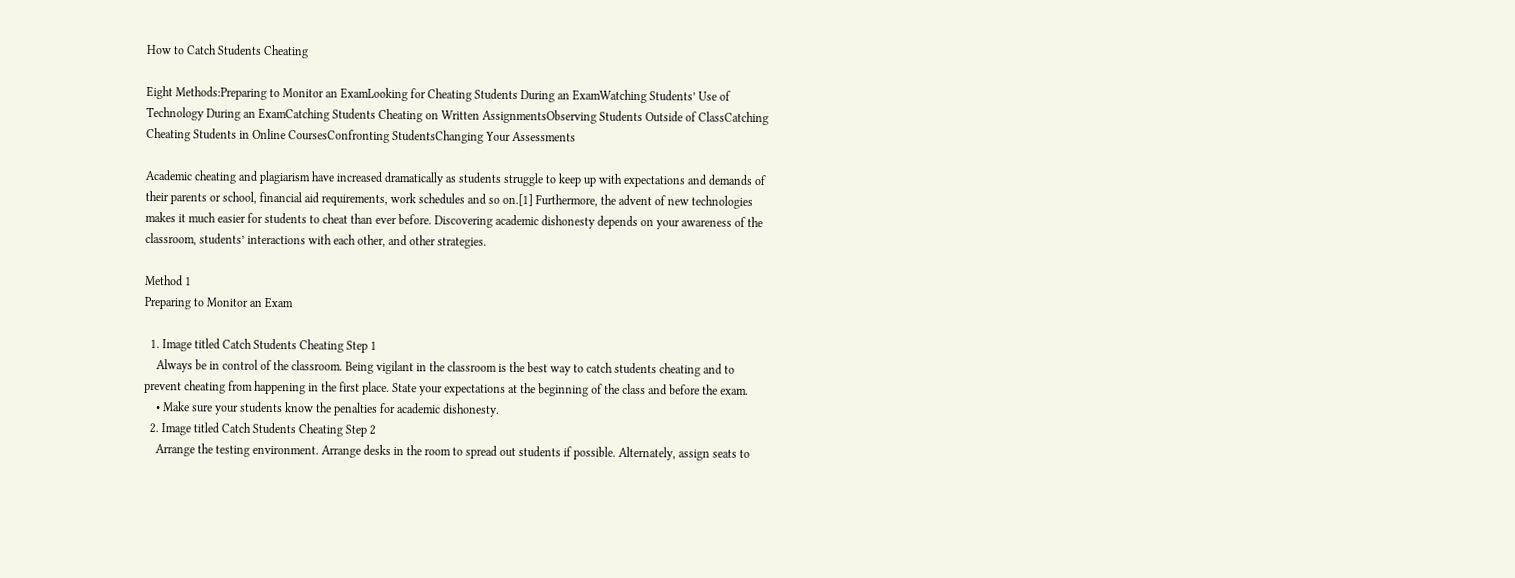How to Catch Students Cheating

Eight Methods:Preparing to Monitor an ExamLooking for Cheating Students During an ExamWatching Students’ Use of Technology During an ExamCatching Students Cheating on Written AssignmentsObserving Students Outside of ClassCatching Cheating Students in Online CoursesConfronting StudentsChanging Your Assessments

Academic cheating and plagiarism have increased dramatically as students struggle to keep up with expectations and demands of their parents or school, financial aid requirements, work schedules and so on.[1] Furthermore, the advent of new technologies makes it much easier for students to cheat than ever before. Discovering academic dishonesty depends on your awareness of the classroom, students’ interactions with each other, and other strategies.

Method 1
Preparing to Monitor an Exam

  1. Image titled Catch Students Cheating Step 1
    Always be in control of the classroom. Being vigilant in the classroom is the best way to catch students cheating and to prevent cheating from happening in the first place. State your expectations at the beginning of the class and before the exam.
    • Make sure your students know the penalties for academic dishonesty.
  2. Image titled Catch Students Cheating Step 2
    Arrange the testing environment. Arrange desks in the room to spread out students if possible. Alternately, assign seats to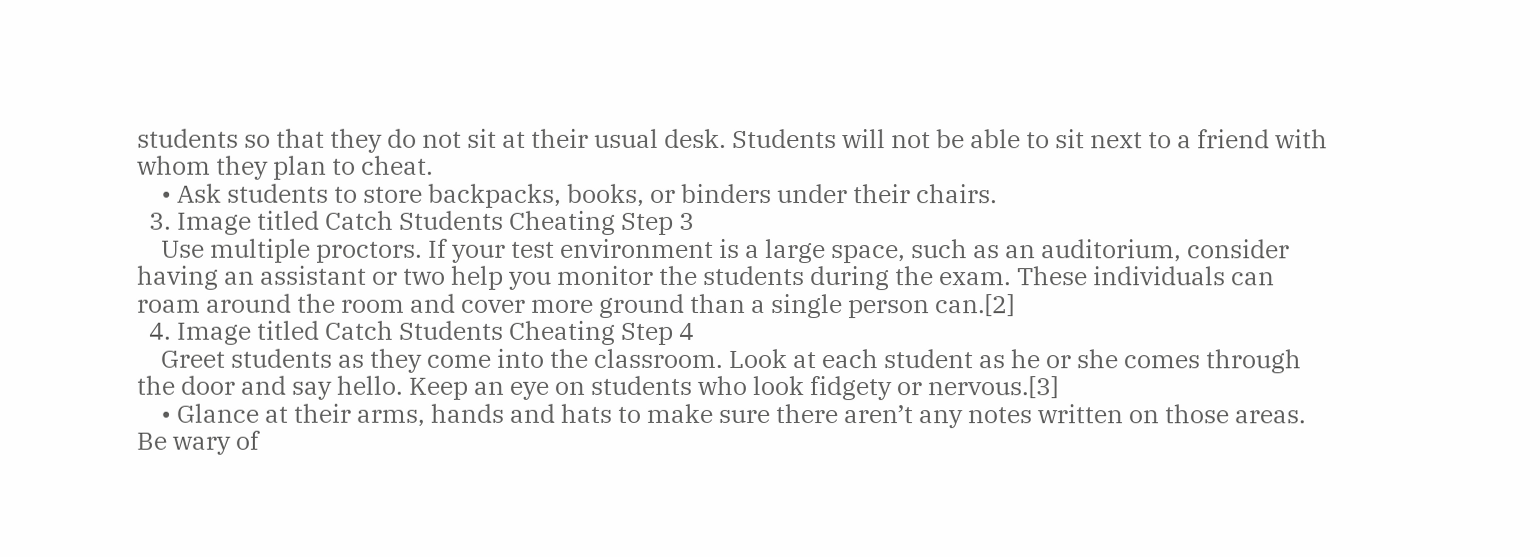students so that they do not sit at their usual desk. Students will not be able to sit next to a friend with whom they plan to cheat.
    • Ask students to store backpacks, books, or binders under their chairs.
  3. Image titled Catch Students Cheating Step 3
    Use multiple proctors. If your test environment is a large space, such as an auditorium, consider having an assistant or two help you monitor the students during the exam. These individuals can roam around the room and cover more ground than a single person can.[2]
  4. Image titled Catch Students Cheating Step 4
    Greet students as they come into the classroom. Look at each student as he or she comes through the door and say hello. Keep an eye on students who look fidgety or nervous.[3]
    • Glance at their arms, hands and hats to make sure there aren’t any notes written on those areas. Be wary of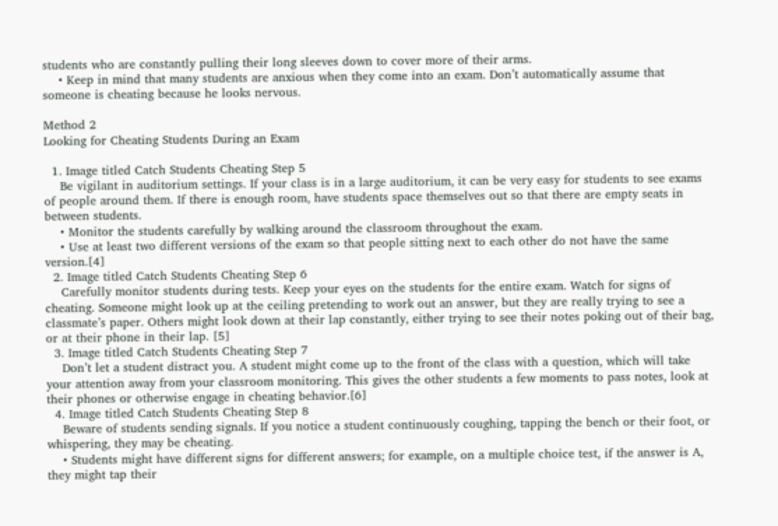students who are constantly pulling their long sleeves down to cover more of their arms.
    • Keep in mind that many students are anxious when they come into an exam. Don’t automatically assume that someone is cheating because he looks nervous.

Method 2
Looking for Cheating Students During an Exam

  1. Image titled Catch Students Cheating Step 5
    Be vigilant in auditorium settings. If your class is in a large auditorium, it can be very easy for students to see exams of people around them. If there is enough room, have students space themselves out so that there are empty seats in between students.
    • Monitor the students carefully by walking around the classroom throughout the exam.
    • Use at least two different versions of the exam so that people sitting next to each other do not have the same version.[4]
  2. Image titled Catch Students Cheating Step 6
    Carefully monitor students during tests. Keep your eyes on the students for the entire exam. Watch for signs of cheating. Someone might look up at the ceiling pretending to work out an answer, but they are really trying to see a classmate’s paper. Others might look down at their lap constantly, either trying to see their notes poking out of their bag, or at their phone in their lap. [5]
  3. Image titled Catch Students Cheating Step 7
    Don’t let a student distract you. A student might come up to the front of the class with a question, which will take your attention away from your classroom monitoring. This gives the other students a few moments to pass notes, look at their phones or otherwise engage in cheating behavior.[6]
  4. Image titled Catch Students Cheating Step 8
    Beware of students sending signals. If you notice a student continuously coughing, tapping the bench or their foot, or whispering, they may be cheating.
    • Students might have different signs for different answers; for example, on a multiple choice test, if the answer is A, they might tap their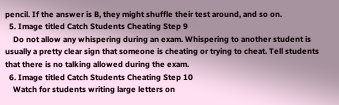pencil. If the answer is B, they might shuffle their test around, and so on.
  5. Image titled Catch Students Cheating Step 9
    Do not allow any whispering during an exam. Whispering to another student is usually a pretty clear sign that someone is cheating or trying to cheat. Tell students that there is no talking allowed during the exam.
  6. Image titled Catch Students Cheating Step 10
    Watch for students writing large letters on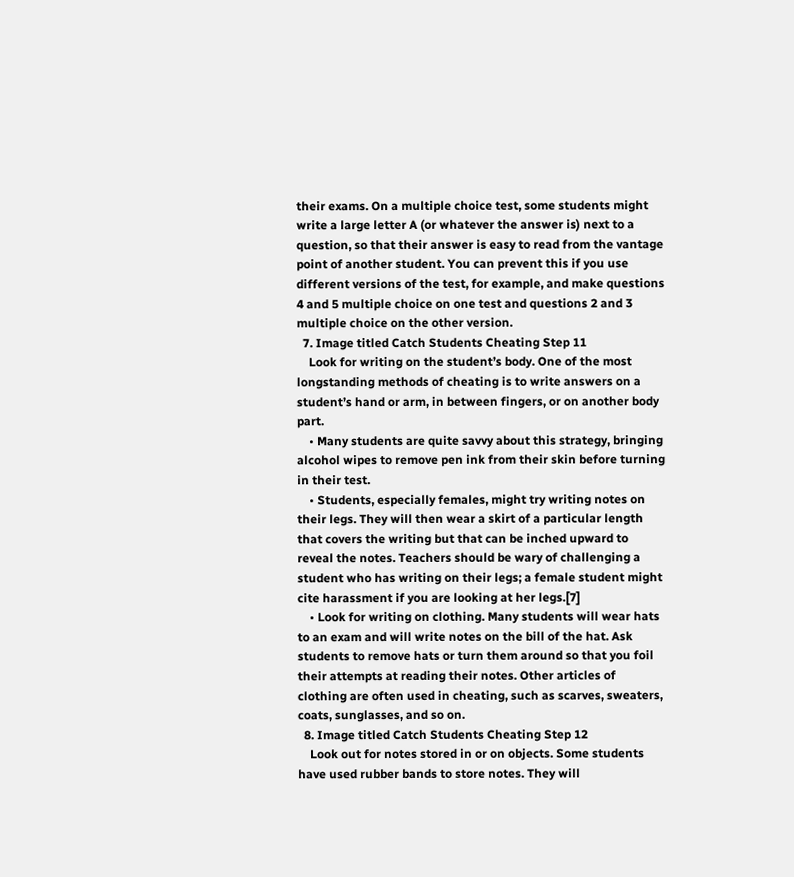their exams. On a multiple choice test, some students might write a large letter A (or whatever the answer is) next to a question, so that their answer is easy to read from the vantage point of another student. You can prevent this if you use different versions of the test, for example, and make questions 4 and 5 multiple choice on one test and questions 2 and 3 multiple choice on the other version.
  7. Image titled Catch Students Cheating Step 11
    Look for writing on the student’s body. One of the most longstanding methods of cheating is to write answers on a student’s hand or arm, in between fingers, or on another body part.
    • Many students are quite savvy about this strategy, bringing alcohol wipes to remove pen ink from their skin before turning in their test.
    • Students, especially females, might try writing notes on their legs. They will then wear a skirt of a particular length that covers the writing but that can be inched upward to reveal the notes. Teachers should be wary of challenging a student who has writing on their legs; a female student might cite harassment if you are looking at her legs.[7]
    • Look for writing on clothing. Many students will wear hats to an exam and will write notes on the bill of the hat. Ask students to remove hats or turn them around so that you foil their attempts at reading their notes. Other articles of clothing are often used in cheating, such as scarves, sweaters, coats, sunglasses, and so on.
  8. Image titled Catch Students Cheating Step 12
    Look out for notes stored in or on objects. Some students have used rubber bands to store notes. They will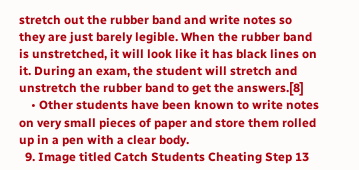stretch out the rubber band and write notes so they are just barely legible. When the rubber band is unstretched, it will look like it has black lines on it. During an exam, the student will stretch and unstretch the rubber band to get the answers.[8]
    • Other students have been known to write notes on very small pieces of paper and store them rolled up in a pen with a clear body.
  9. Image titled Catch Students Cheating Step 13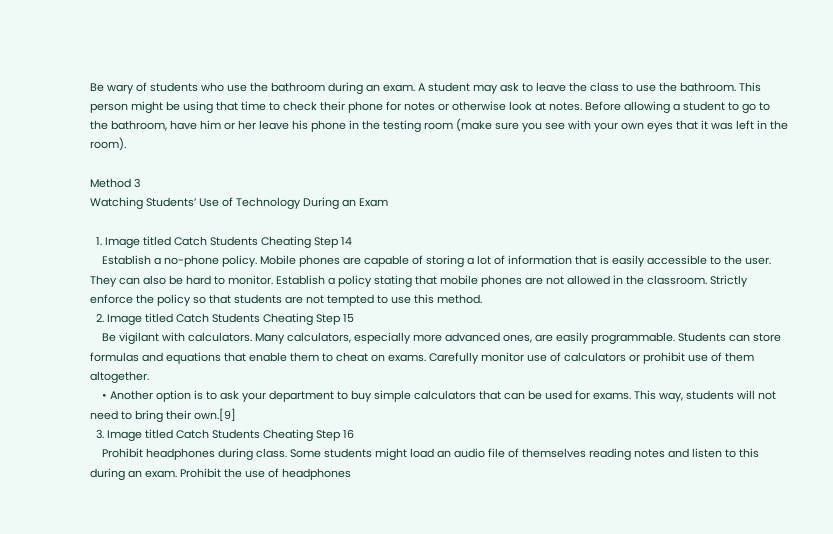Be wary of students who use the bathroom during an exam. A student may ask to leave the class to use the bathroom. This person might be using that time to check their phone for notes or otherwise look at notes. Before allowing a student to go to the bathroom, have him or her leave his phone in the testing room (make sure you see with your own eyes that it was left in the room).

Method 3
Watching Students’ Use of Technology During an Exam

  1. Image titled Catch Students Cheating Step 14
    Establish a no-phone policy. Mobile phones are capable of storing a lot of information that is easily accessible to the user. They can also be hard to monitor. Establish a policy stating that mobile phones are not allowed in the classroom. Strictly enforce the policy so that students are not tempted to use this method.
  2. Image titled Catch Students Cheating Step 15
    Be vigilant with calculators. Many calculators, especially more advanced ones, are easily programmable. Students can store formulas and equations that enable them to cheat on exams. Carefully monitor use of calculators or prohibit use of them altogether.
    • Another option is to ask your department to buy simple calculators that can be used for exams. This way, students will not need to bring their own.[9]
  3. Image titled Catch Students Cheating Step 16
    Prohibit headphones during class. Some students might load an audio file of themselves reading notes and listen to this during an exam. Prohibit the use of headphones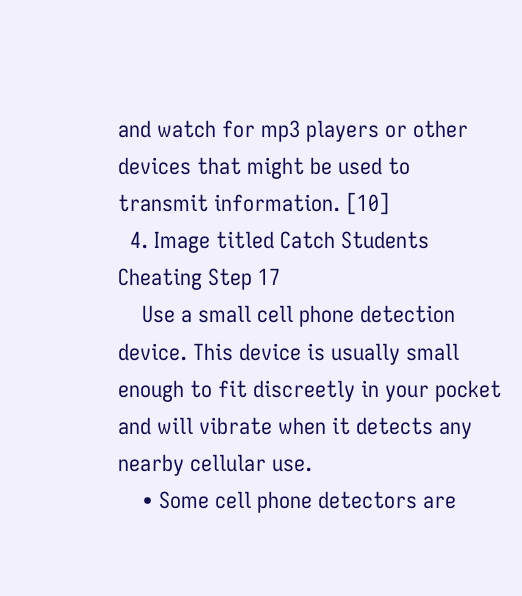and watch for mp3 players or other devices that might be used to transmit information. [10]
  4. Image titled Catch Students Cheating Step 17
    Use a small cell phone detection device. This device is usually small enough to fit discreetly in your pocket and will vibrate when it detects any nearby cellular use.
    • Some cell phone detectors are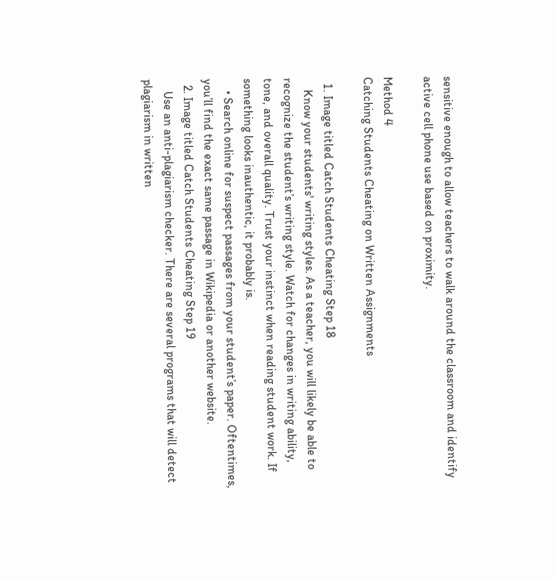sensitive enough to allow teachers to walk around the classroom and identify active cell phone use based on proximity.

Method 4
Catching Students Cheating on Written Assignments

  1. Image titled Catch Students Cheating Step 18
    Know your students' writing styles. As a teacher, you will likely be able to recognize the student’s writing style. Watch for changes in writing ability, tone, and overall quality. Trust your instinct when reading student work. If something looks inauthentic, it probably is.
    • Search online for suspect passages from your student’s paper. Oftentimes, you’ll find the exact same passage in Wikipedia or another website.
  2. Image titled Catch Students Cheating Step 19
    Use an anti-plagiarism checker. There are several programs that will detect plagiarism in written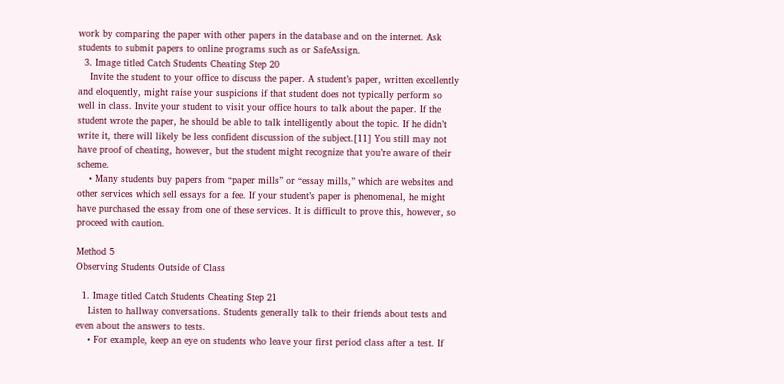work by comparing the paper with other papers in the database and on the internet. Ask students to submit papers to online programs such as or SafeAssign.
  3. Image titled Catch Students Cheating Step 20
    Invite the student to your office to discuss the paper. A student’s paper, written excellently and eloquently, might raise your suspicions if that student does not typically perform so well in class. Invite your student to visit your office hours to talk about the paper. If the student wrote the paper, he should be able to talk intelligently about the topic. If he didn’t write it, there will likely be less confident discussion of the subject.[11] You still may not have proof of cheating, however, but the student might recognize that you’re aware of their scheme.
    • Many students buy papers from “paper mills” or “essay mills,” which are websites and other services which sell essays for a fee. If your student’s paper is phenomenal, he might have purchased the essay from one of these services. It is difficult to prove this, however, so proceed with caution.

Method 5
Observing Students Outside of Class

  1. Image titled Catch Students Cheating Step 21
    Listen to hallway conversations. Students generally talk to their friends about tests and even about the answers to tests.
    • For example, keep an eye on students who leave your first period class after a test. If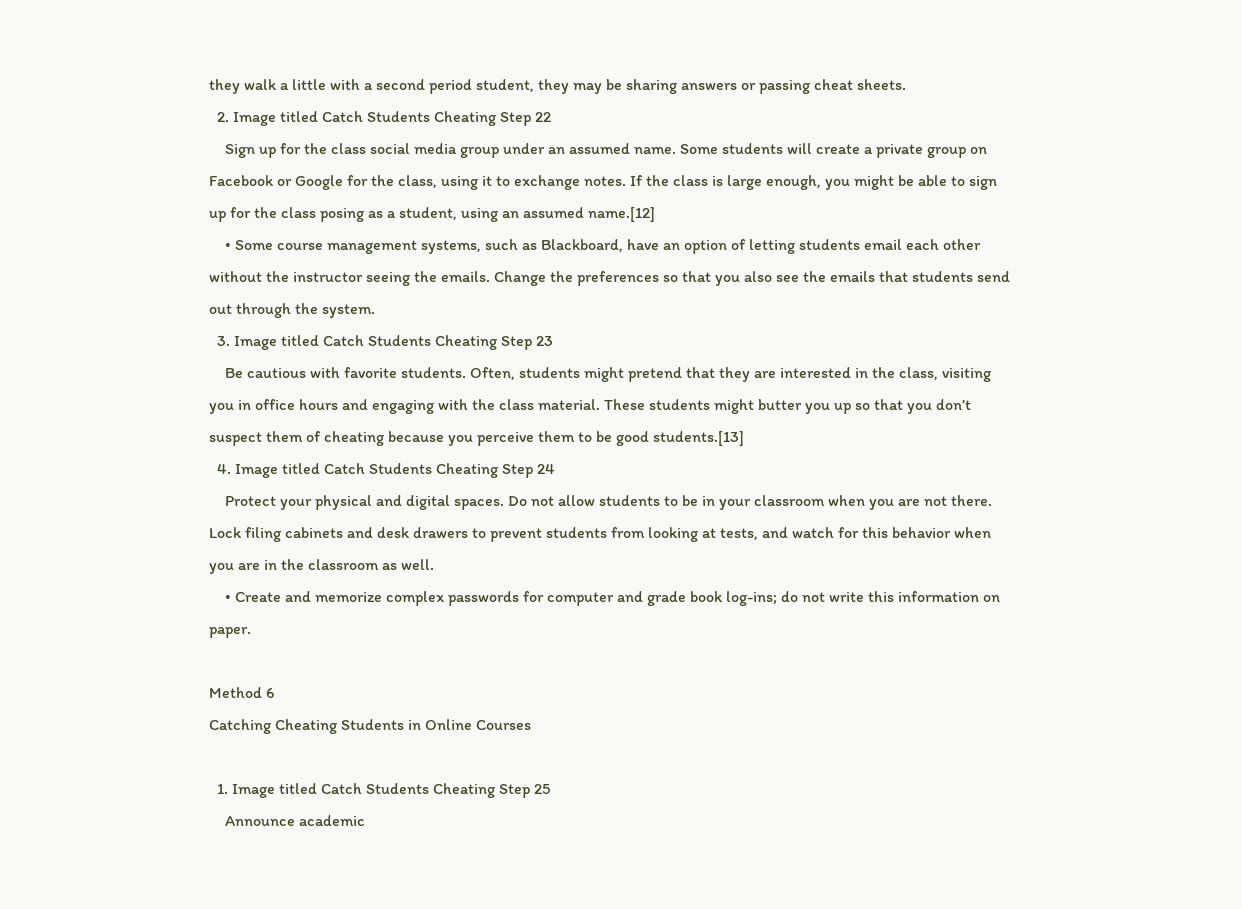they walk a little with a second period student, they may be sharing answers or passing cheat sheets.
  2. Image titled Catch Students Cheating Step 22
    Sign up for the class social media group under an assumed name. Some students will create a private group on Facebook or Google for the class, using it to exchange notes. If the class is large enough, you might be able to sign up for the class posing as a student, using an assumed name.[12]
    • Some course management systems, such as Blackboard, have an option of letting students email each other without the instructor seeing the emails. Change the preferences so that you also see the emails that students send out through the system.
  3. Image titled Catch Students Cheating Step 23
    Be cautious with favorite students. Often, students might pretend that they are interested in the class, visiting you in office hours and engaging with the class material. These students might butter you up so that you don’t suspect them of cheating because you perceive them to be good students.[13]
  4. Image titled Catch Students Cheating Step 24
    Protect your physical and digital spaces. Do not allow students to be in your classroom when you are not there. Lock filing cabinets and desk drawers to prevent students from looking at tests, and watch for this behavior when you are in the classroom as well.
    • Create and memorize complex passwords for computer and grade book log-ins; do not write this information on paper.

Method 6
Catching Cheating Students in Online Courses

  1. Image titled Catch Students Cheating Step 25
    Announce academic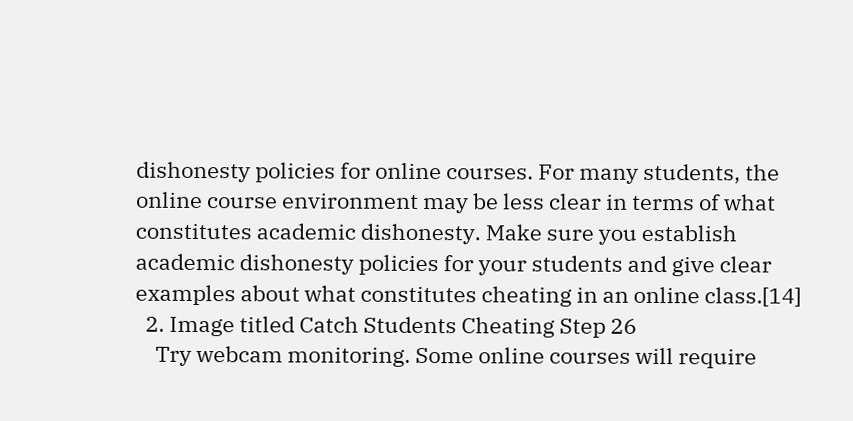dishonesty policies for online courses. For many students, the online course environment may be less clear in terms of what constitutes academic dishonesty. Make sure you establish academic dishonesty policies for your students and give clear examples about what constitutes cheating in an online class.[14]
  2. Image titled Catch Students Cheating Step 26
    Try webcam monitoring. Some online courses will require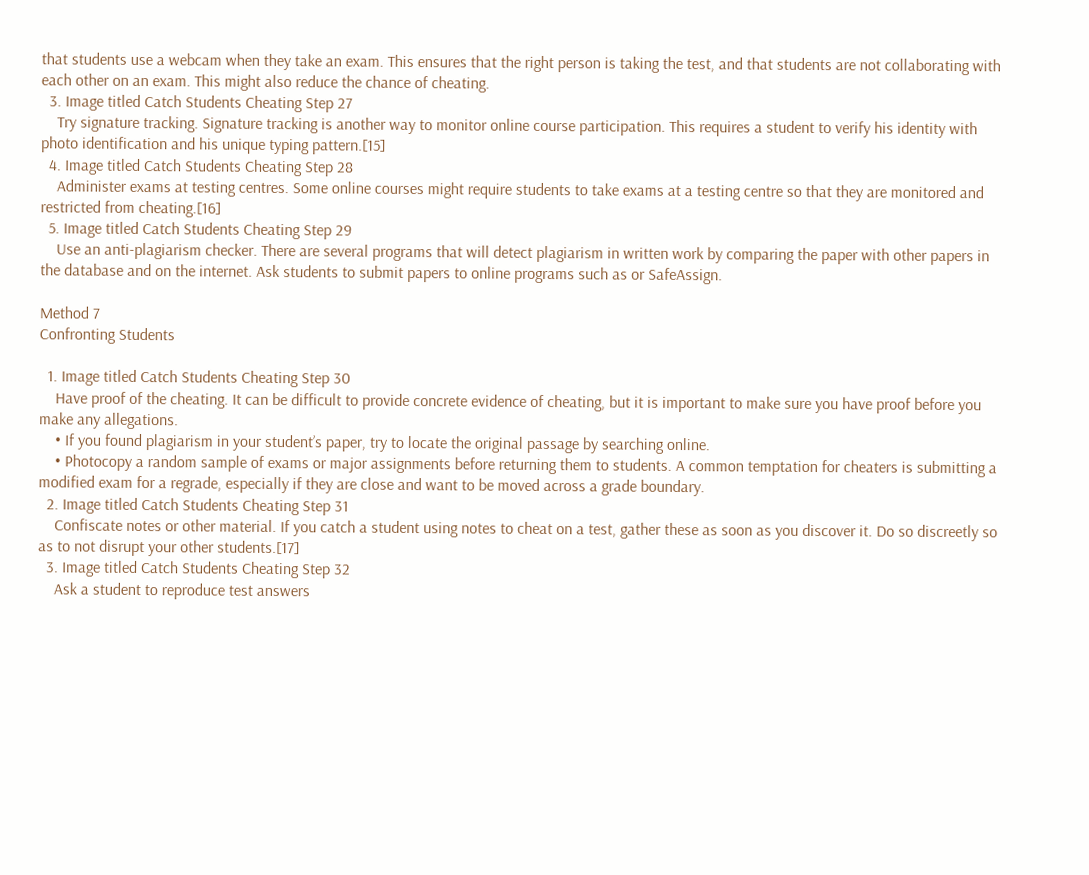that students use a webcam when they take an exam. This ensures that the right person is taking the test, and that students are not collaborating with each other on an exam. This might also reduce the chance of cheating.
  3. Image titled Catch Students Cheating Step 27
    Try signature tracking. Signature tracking is another way to monitor online course participation. This requires a student to verify his identity with photo identification and his unique typing pattern.[15]
  4. Image titled Catch Students Cheating Step 28
    Administer exams at testing centres. Some online courses might require students to take exams at a testing centre so that they are monitored and restricted from cheating.[16]
  5. Image titled Catch Students Cheating Step 29
    Use an anti-plagiarism checker. There are several programs that will detect plagiarism in written work by comparing the paper with other papers in the database and on the internet. Ask students to submit papers to online programs such as or SafeAssign.

Method 7
Confronting Students

  1. Image titled Catch Students Cheating Step 30
    Have proof of the cheating. It can be difficult to provide concrete evidence of cheating, but it is important to make sure you have proof before you make any allegations.
    • If you found plagiarism in your student’s paper, try to locate the original passage by searching online.
    • Photocopy a random sample of exams or major assignments before returning them to students. A common temptation for cheaters is submitting a modified exam for a regrade, especially if they are close and want to be moved across a grade boundary.
  2. Image titled Catch Students Cheating Step 31
    Confiscate notes or other material. If you catch a student using notes to cheat on a test, gather these as soon as you discover it. Do so discreetly so as to not disrupt your other students.[17]
  3. Image titled Catch Students Cheating Step 32
    Ask a student to reproduce test answers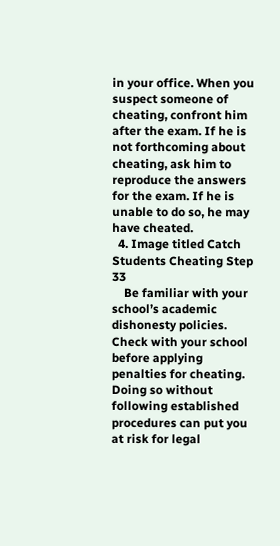in your office. When you suspect someone of cheating, confront him after the exam. If he is not forthcoming about cheating, ask him to reproduce the answers for the exam. If he is unable to do so, he may have cheated.
  4. Image titled Catch Students Cheating Step 33
    Be familiar with your school’s academic dishonesty policies. Check with your school before applying penalties for cheating. Doing so without following established procedures can put you at risk for legal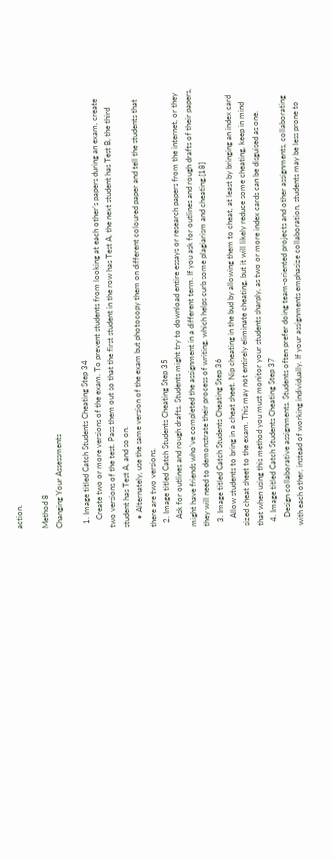action.

Method 8
Changing Your Assessments

  1. Image titled Catch Students Cheating Step 34
    Create two or more versions of the exam. To prevent students from looking at each other’s papers during an exam, create two versions of the test. Pass them out so that the first student in the row has Test A, the next student has Test B, the third student has Test A, and so on.
    • Alternately, use the same version of the exam but photocopy them on different coloured paper and tell the students that there are two versions.
  2. Image titled Catch Students Cheating Step 35
    Ask for outlines and rough drafts. Students might try to download entire essays or research papers from the internet, or they might have friends who’ve completed the assignment in a different term. If you ask for outlines and rough drafts of their papers, they will need to demonstrate their process of writing, which helps curb some plagiarism and cheating.[18]
  3. Image titled Catch Students Cheating Step 36
    Allow students to bring in a cheat sheet. Nip cheating in the bud by allowing them to cheat, at least by bringing an index card sized cheat sheet to the exam. This may not entirely eliminate cheating, but it will likely reduce some cheating, keep in mind that when using this method you must monitor your students sharply, as two or more index cards can be disguised as one.
  4. Image titled Catch Students Cheating Step 37
    Design collaborative assignments. Students often prefer doing team-oriented projects and other assignments, collaborating with each other, instead of working individually. If your assignments emphasize collaboration, students may be less prone to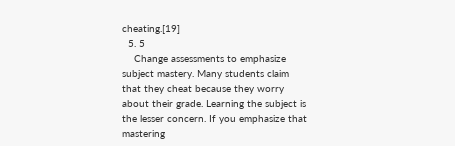cheating.[19]
  5. 5
    Change assessments to emphasize subject mastery. Many students claim that they cheat because they worry about their grade. Learning the subject is the lesser concern. If you emphasize that mastering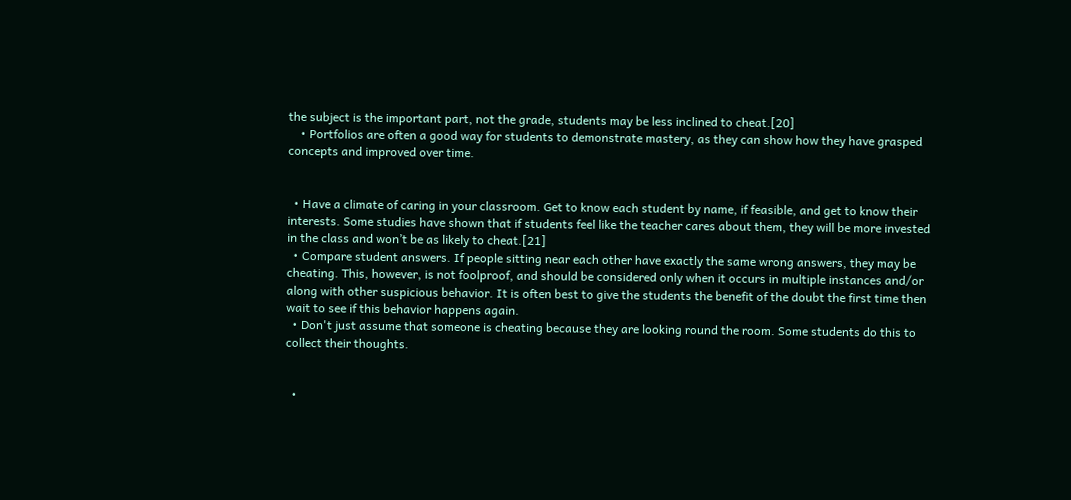the subject is the important part, not the grade, students may be less inclined to cheat.[20]
    • Portfolios are often a good way for students to demonstrate mastery, as they can show how they have grasped concepts and improved over time.


  • Have a climate of caring in your classroom. Get to know each student by name, if feasible, and get to know their interests. Some studies have shown that if students feel like the teacher cares about them, they will be more invested in the class and won’t be as likely to cheat.[21]
  • Compare student answers. If people sitting near each other have exactly the same wrong answers, they may be cheating. This, however, is not foolproof, and should be considered only when it occurs in multiple instances and/or along with other suspicious behavior. It is often best to give the students the benefit of the doubt the first time then wait to see if this behavior happens again.
  • Don't just assume that someone is cheating because they are looking round the room. Some students do this to collect their thoughts.


  •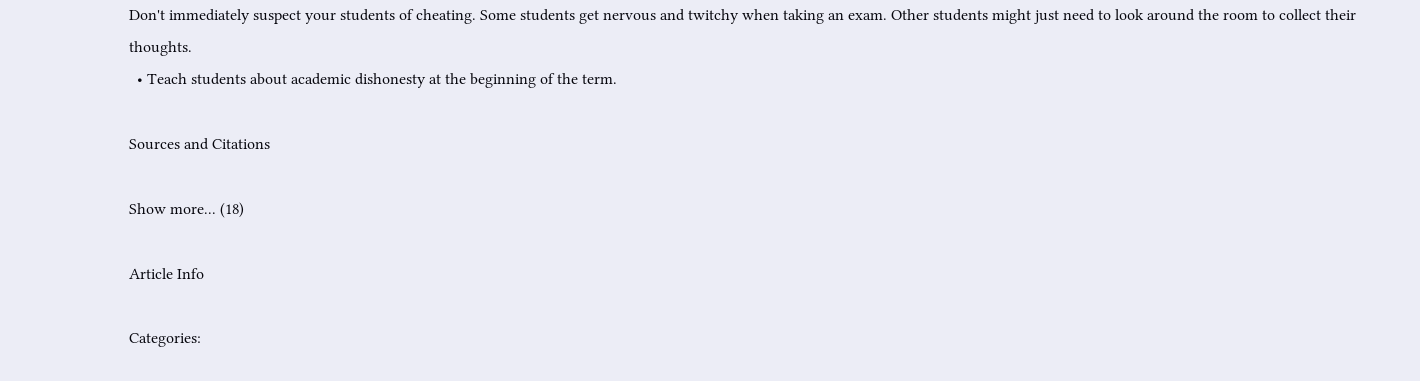Don't immediately suspect your students of cheating. Some students get nervous and twitchy when taking an exam. Other students might just need to look around the room to collect their thoughts.
  • Teach students about academic dishonesty at the beginning of the term.

Sources and Citations

Show more... (18)

Article Info

Categories: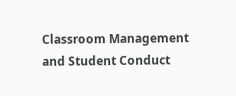Classroom Management and Student Conduct